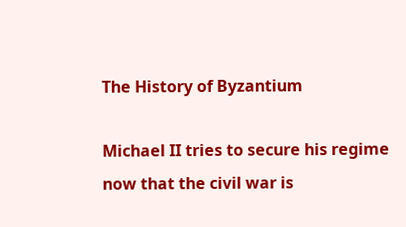The History of Byzantium

Michael II tries to secure his regime now that the civil war is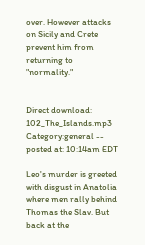over. However attacks on Sicily and Crete prevent him from returning to "normality."


Direct download: 102_The_Islands.mp3
Category:general -- posted at: 10:14am EDT

Leo's murder is greeted with disgust in Anatolia where men rally behind Thomas the Slav. But back at the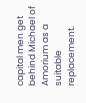capital men get behind Michael of Amorium as a suitable replacement.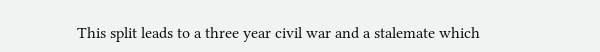This split leads to a three year civil war and a stalemate which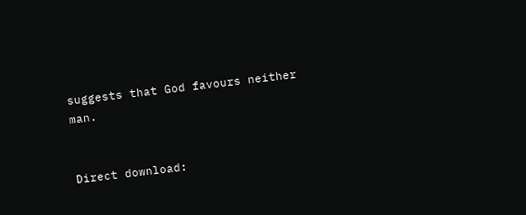suggests that God favours neither man.


Direct download: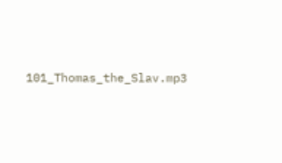101_Thomas_the_Slav.mp3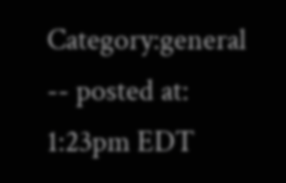Category:general -- posted at: 1:23pm EDT